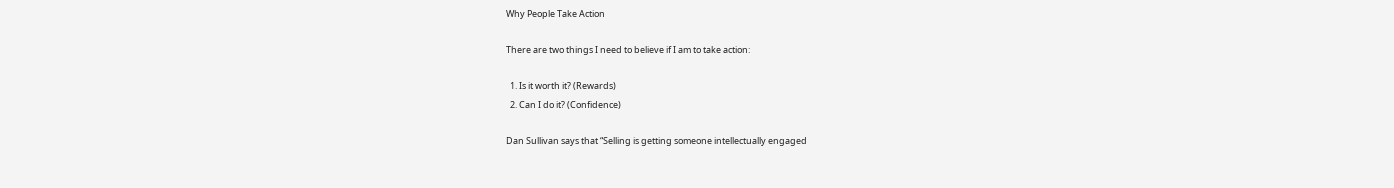Why People Take Action

There are two things I need to believe if I am to take action:

  1. Is it worth it? (Rewards)
  2. Can I do it? (Confidence)

Dan Sullivan says that “Selling is getting someone intellectually engaged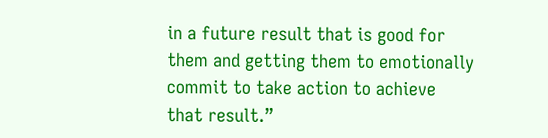in a future result that is good for them and getting them to emotionally commit to take action to achieve that result.”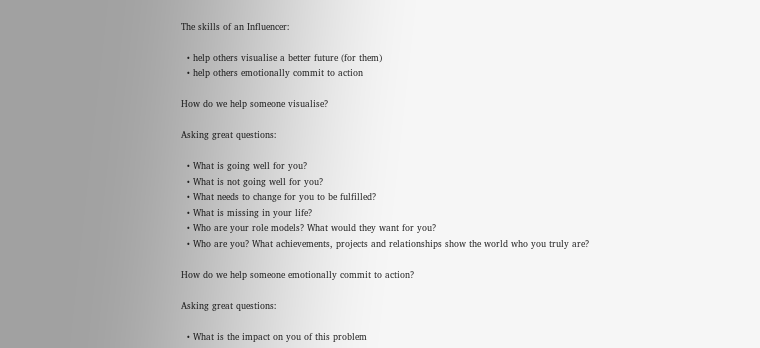The skills of an Influencer:

  • help others visualise a better future (for them)
  • help others emotionally commit to action

How do we help someone visualise?

Asking great questions:

  • What is going well for you?
  • What is not going well for you?
  • What needs to change for you to be fulfilled?
  • What is missing in your life?
  • Who are your role models? What would they want for you?
  • Who are you? What achievements, projects and relationships show the world who you truly are?

How do we help someone emotionally commit to action?

Asking great questions:

  • What is the impact on you of this problem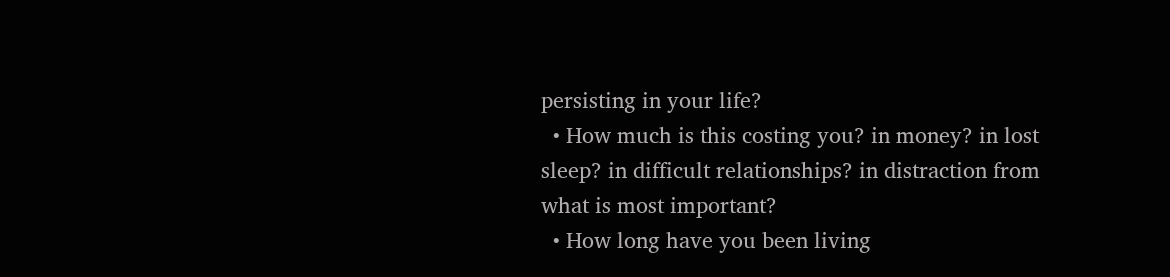persisting in your life?
  • How much is this costing you? in money? in lost sleep? in difficult relationships? in distraction from what is most important?
  • How long have you been living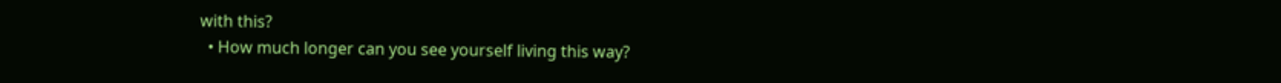with this?
  • How much longer can you see yourself living this way?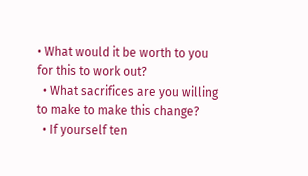• What would it be worth to you for this to work out?
  • What sacrifices are you willing to make to make this change?
  • If yourself ten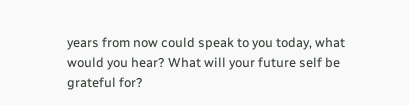years from now could speak to you today, what would you hear? What will your future self be grateful for?